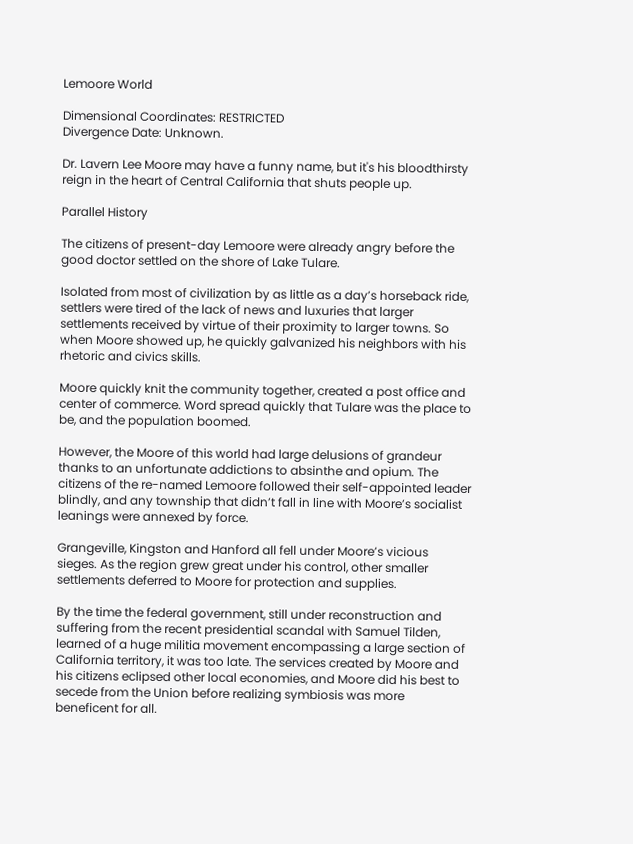Lemoore World

Dimensional Coordinates: RESTRICTED
Divergence Date: Unknown.

Dr. Lavern Lee Moore may have a funny name, but it's his bloodthirsty reign in the heart of Central California that shuts people up.

Parallel History

The citizens of present-day Lemoore were already angry before the good doctor settled on the shore of Lake Tulare.

Isolated from most of civilization by as little as a day’s horseback ride, settlers were tired of the lack of news and luxuries that larger settlements received by virtue of their proximity to larger towns. So when Moore showed up, he quickly galvanized his neighbors with his rhetoric and civics skills.

Moore quickly knit the community together, created a post office and center of commerce. Word spread quickly that Tulare was the place to be, and the population boomed.

However, the Moore of this world had large delusions of grandeur thanks to an unfortunate addictions to absinthe and opium. The citizens of the re-named Lemoore followed their self-appointed leader blindly, and any township that didn’t fall in line with Moore’s socialist leanings were annexed by force.

Grangeville, Kingston and Hanford all fell under Moore’s vicious sieges. As the region grew great under his control, other smaller settlements deferred to Moore for protection and supplies.

By the time the federal government, still under reconstruction and suffering from the recent presidential scandal with Samuel Tilden, learned of a huge militia movement encompassing a large section of California territory, it was too late. The services created by Moore and his citizens eclipsed other local economies, and Moore did his best to secede from the Union before realizing symbiosis was more beneficent for all.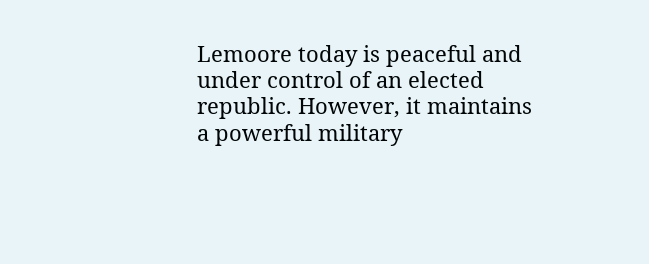Lemoore today is peaceful and under control of an elected republic. However, it maintains a powerful military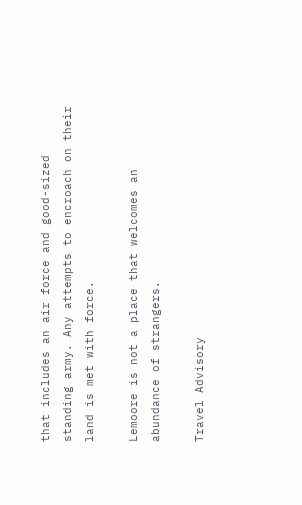that includes an air force and good-sized standing army. Any attempts to encroach on their land is met with force.

Lemoore is not a place that welcomes an abundance of strangers.

Travel Advisory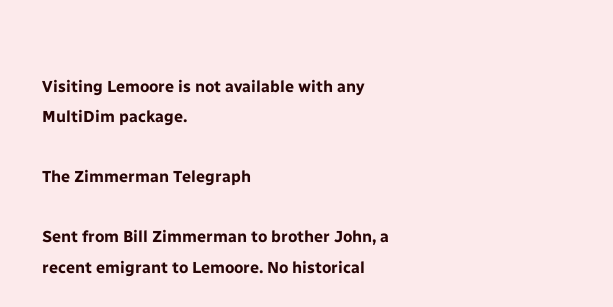Visiting Lemoore is not available with any MultiDim package.

The Zimmerman Telegraph

Sent from Bill Zimmerman to brother John, a recent emigrant to Lemoore. No historical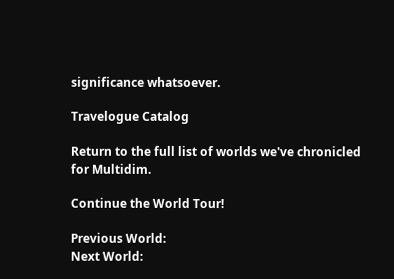significance whatsoever.

Travelogue Catalog

Return to the full list of worlds we've chronicled for Multidim.

Continue the World Tour!

Previous World:
Next World: